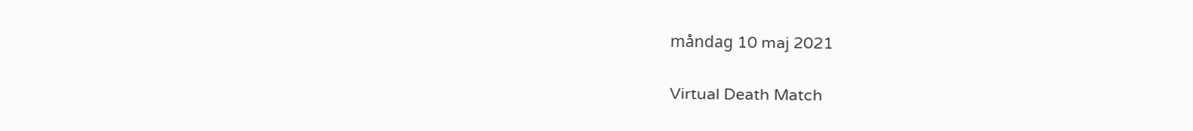måndag 10 maj 2021

Virtual Death Match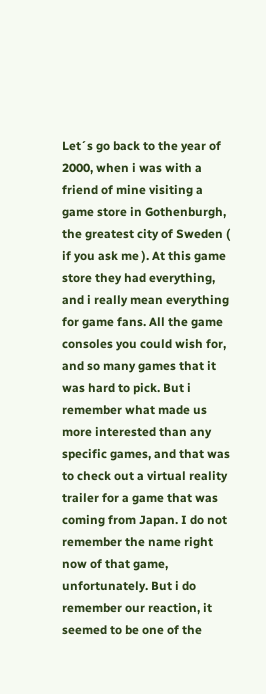Let´s go back to the year of 2000, when i was with a friend of mine visiting a game store in Gothenburgh, the greatest city of Sweden ( if you ask me ). At this game store they had everything, and i really mean everything for game fans. All the game consoles you could wish for, and so many games that it was hard to pick. But i remember what made us more interested than any specific games, and that was to check out a virtual reality trailer for a game that was coming from Japan. I do not remember the name right now of that game, unfortunately. But i do remember our reaction, it seemed to be one of the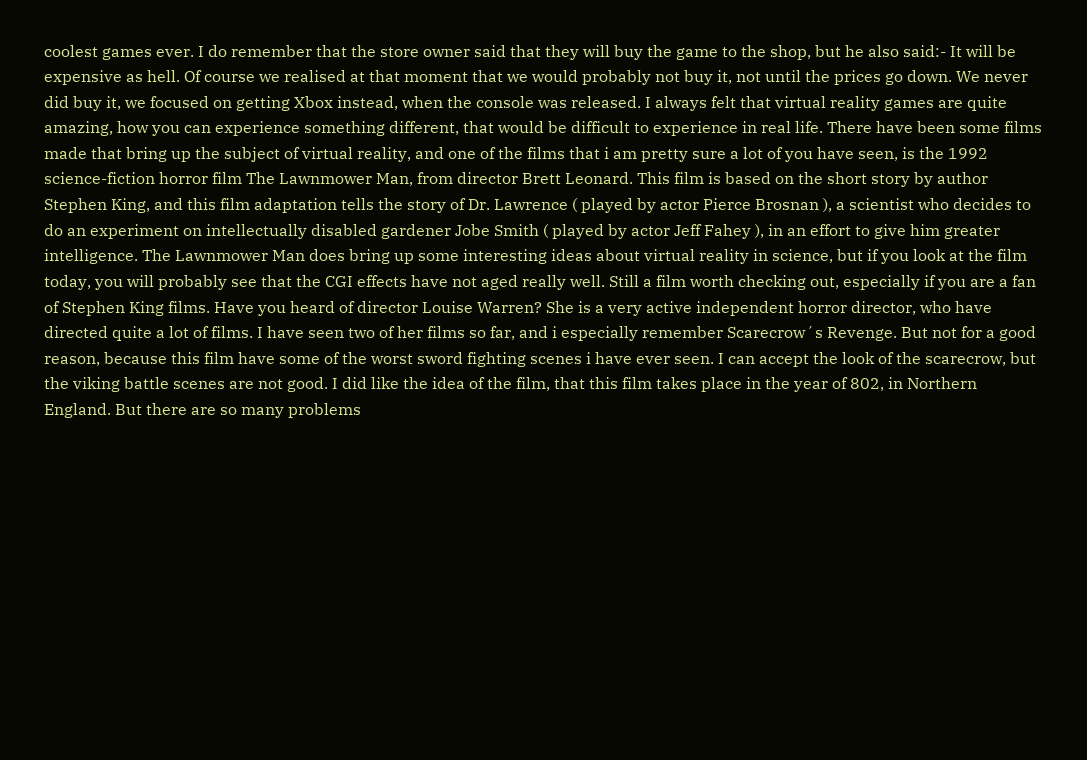coolest games ever. I do remember that the store owner said that they will buy the game to the shop, but he also said:- It will be expensive as hell. Of course we realised at that moment that we would probably not buy it, not until the prices go down. We never did buy it, we focused on getting Xbox instead, when the console was released. I always felt that virtual reality games are quite amazing, how you can experience something different, that would be difficult to experience in real life. There have been some films made that bring up the subject of virtual reality, and one of the films that i am pretty sure a lot of you have seen, is the 1992 science-fiction horror film The Lawnmower Man, from director Brett Leonard. This film is based on the short story by author Stephen King, and this film adaptation tells the story of Dr. Lawrence ( played by actor Pierce Brosnan ), a scientist who decides to do an experiment on intellectually disabled gardener Jobe Smith ( played by actor Jeff Fahey ), in an effort to give him greater intelligence. The Lawnmower Man does bring up some interesting ideas about virtual reality in science, but if you look at the film today, you will probably see that the CGI effects have not aged really well. Still a film worth checking out, especially if you are a fan of Stephen King films. Have you heard of director Louise Warren? She is a very active independent horror director, who have directed quite a lot of films. I have seen two of her films so far, and i especially remember Scarecrow´s Revenge. But not for a good reason, because this film have some of the worst sword fighting scenes i have ever seen. I can accept the look of the scarecrow, but the viking battle scenes are not good. I did like the idea of the film, that this film takes place in the year of 802, in Northern England. But there are so many problems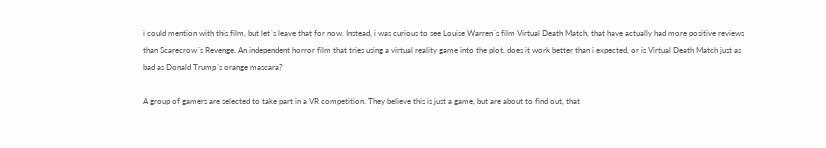i could mention with this film, but let´s leave that for now. Instead, i was curious to see Louise Warren´s film Virtual Death Match, that have actually had more positive reviews than Scarecrow´s Revenge. An independent horror film that tries using a virtual reality game into the plot, does it work better than i expected, or is Virtual Death Match just as bad as Donald Trump´s orange mascara?

A group of gamers are selected to take part in a VR competition. They believe this is just a game, but are about to find out, that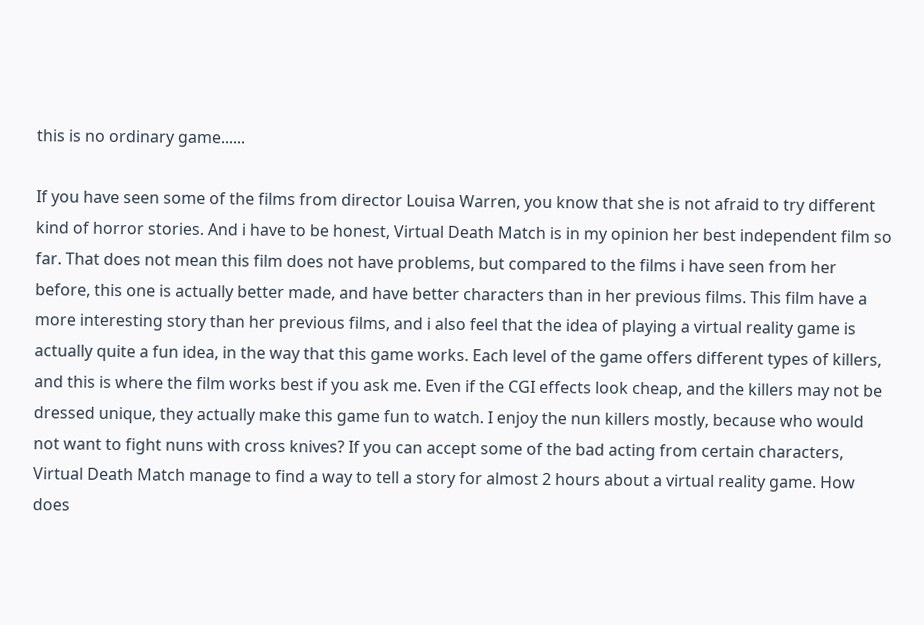this is no ordinary game......

If you have seen some of the films from director Louisa Warren, you know that she is not afraid to try different kind of horror stories. And i have to be honest, Virtual Death Match is in my opinion her best independent film so far. That does not mean this film does not have problems, but compared to the films i have seen from her before, this one is actually better made, and have better characters than in her previous films. This film have a more interesting story than her previous films, and i also feel that the idea of playing a virtual reality game is actually quite a fun idea, in the way that this game works. Each level of the game offers different types of killers, and this is where the film works best if you ask me. Even if the CGI effects look cheap, and the killers may not be dressed unique, they actually make this game fun to watch. I enjoy the nun killers mostly, because who would not want to fight nuns with cross knives? If you can accept some of the bad acting from certain characters, Virtual Death Match manage to find a way to tell a story for almost 2 hours about a virtual reality game. How does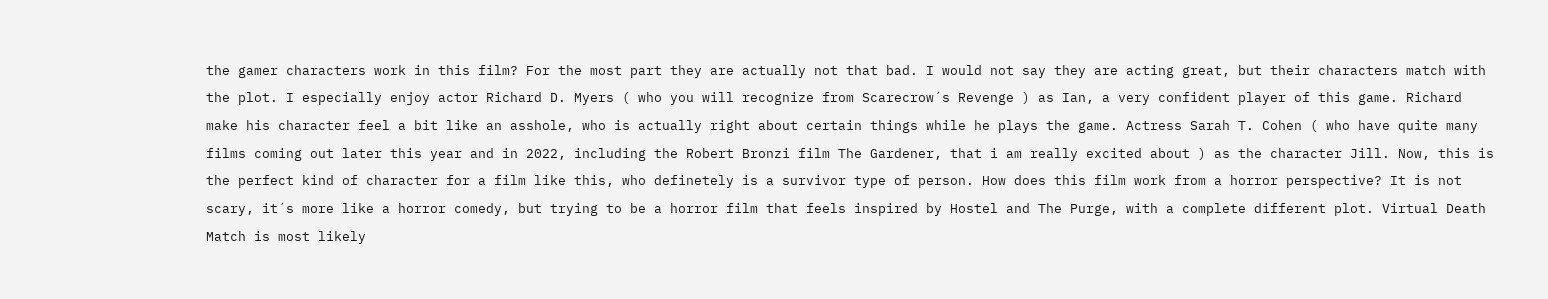the gamer characters work in this film? For the most part they are actually not that bad. I would not say they are acting great, but their characters match with the plot. I especially enjoy actor Richard D. Myers ( who you will recognize from Scarecrow´s Revenge ) as Ian, a very confident player of this game. Richard make his character feel a bit like an asshole, who is actually right about certain things while he plays the game. Actress Sarah T. Cohen ( who have quite many films coming out later this year and in 2022, including the Robert Bronzi film The Gardener, that i am really excited about ) as the character Jill. Now, this is the perfect kind of character for a film like this, who definetely is a survivor type of person. How does this film work from a horror perspective? It is not scary, it´s more like a horror comedy, but trying to be a horror film that feels inspired by Hostel and The Purge, with a complete different plot. Virtual Death Match is most likely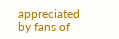appreciated by fans of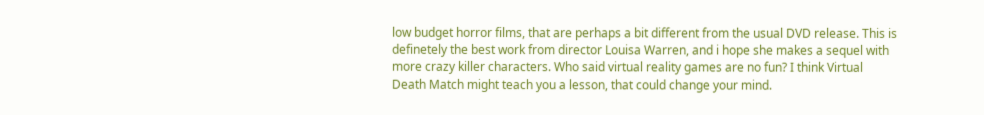low budget horror films, that are perhaps a bit different from the usual DVD release. This is definetely the best work from director Louisa Warren, and i hope she makes a sequel with more crazy killer characters. Who said virtual reality games are no fun? I think Virtual Death Match might teach you a lesson, that could change your mind.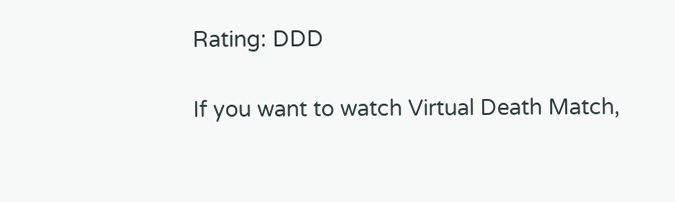Rating: DDD

If you want to watch Virtual Death Match,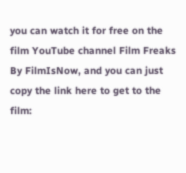you can watch it for free on the film YouTube channel Film Freaks By FilmIsNow, and you can just copy the link here to get to the film: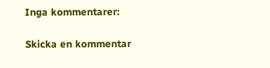Inga kommentarer:

Skicka en kommentar